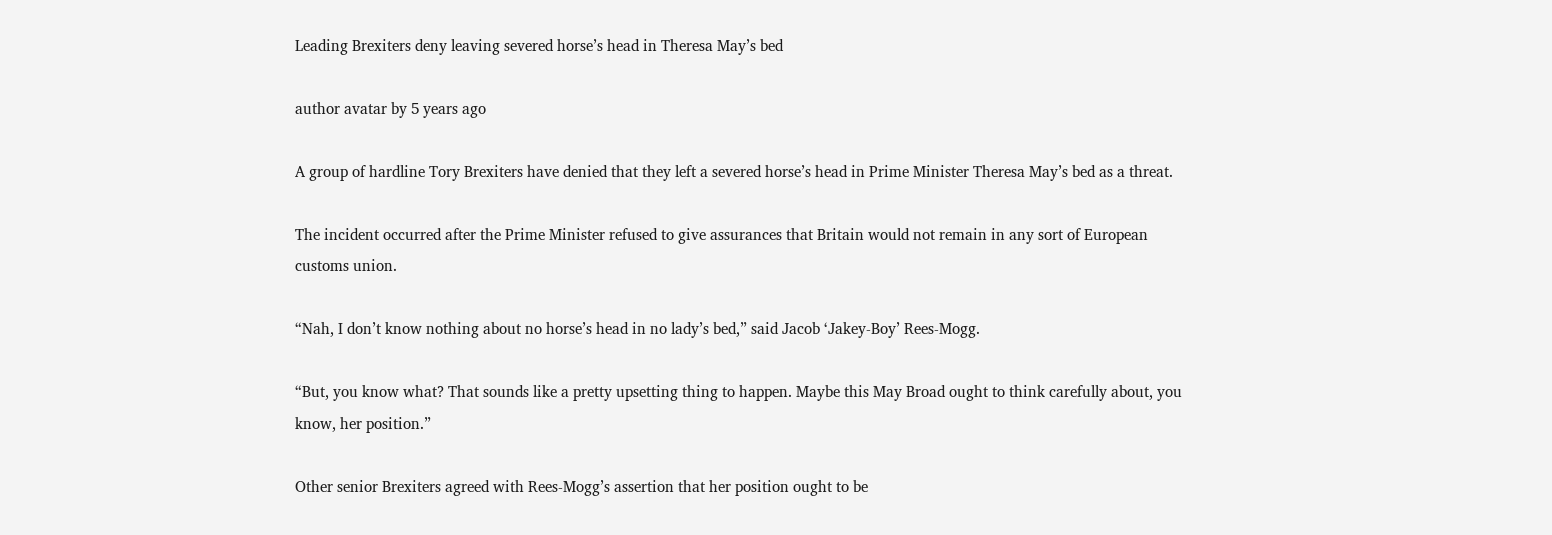Leading Brexiters deny leaving severed horse’s head in Theresa May’s bed

author avatar by 5 years ago

A group of hardline Tory Brexiters have denied that they left a severed horse’s head in Prime Minister Theresa May’s bed as a threat.

The incident occurred after the Prime Minister refused to give assurances that Britain would not remain in any sort of European customs union.

“Nah, I don’t know nothing about no horse’s head in no lady’s bed,” said Jacob ‘Jakey-Boy’ Rees-Mogg.

“But, you know what? That sounds like a pretty upsetting thing to happen. Maybe this May Broad ought to think carefully about, you know, her position.”

Other senior Brexiters agreed with Rees-Mogg’s assertion that her position ought to be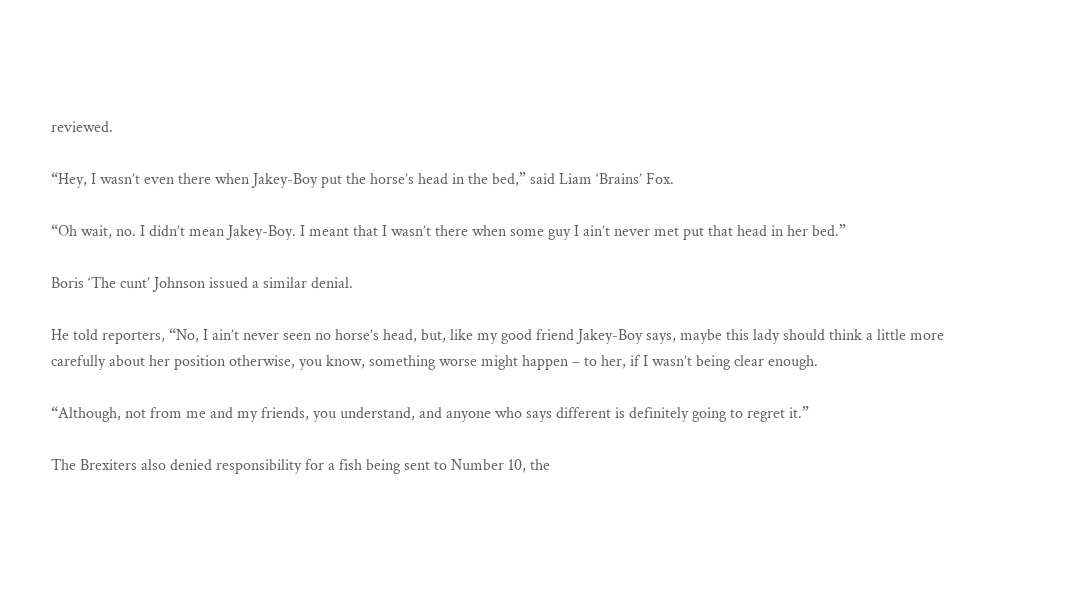reviewed.

“Hey, I wasn’t even there when Jakey-Boy put the horse’s head in the bed,” said Liam ‘Brains’ Fox.

“Oh wait, no. I didn’t mean Jakey-Boy. I meant that I wasn’t there when some guy I ain’t never met put that head in her bed.”

Boris ‘The cunt’ Johnson issued a similar denial.

He told reporters, “No, I ain’t never seen no horse’s head, but, like my good friend Jakey-Boy says, maybe this lady should think a little more carefully about her position otherwise, you know, something worse might happen – to her, if I wasn’t being clear enough.

“Although, not from me and my friends, you understand, and anyone who says different is definitely going to regret it.”

The Brexiters also denied responsibility for a fish being sent to Number 10, the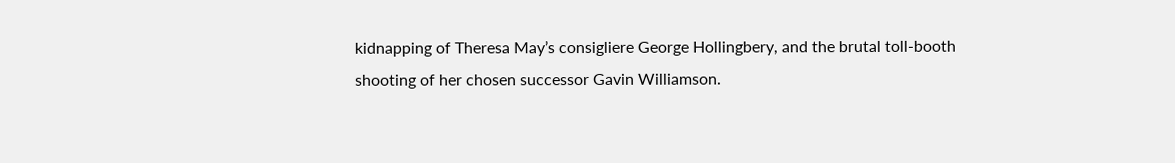kidnapping of Theresa May’s consigliere George Hollingbery, and the brutal toll-booth shooting of her chosen successor Gavin Williamson.